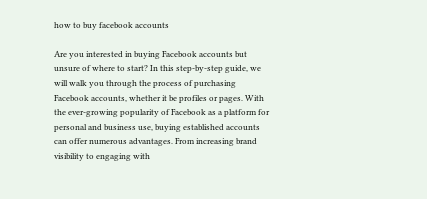how to buy facebook accounts

Are you interested in buying Facebook accounts but unsure of where to start? In this step-by-step guide, we will walk you through the process of purchasing Facebook accounts, whether it be profiles or pages. With the ever-growing popularity of Facebook as a platform for personal and business use, buying established accounts can offer numerous advantages. From increasing brand visibility to engaging with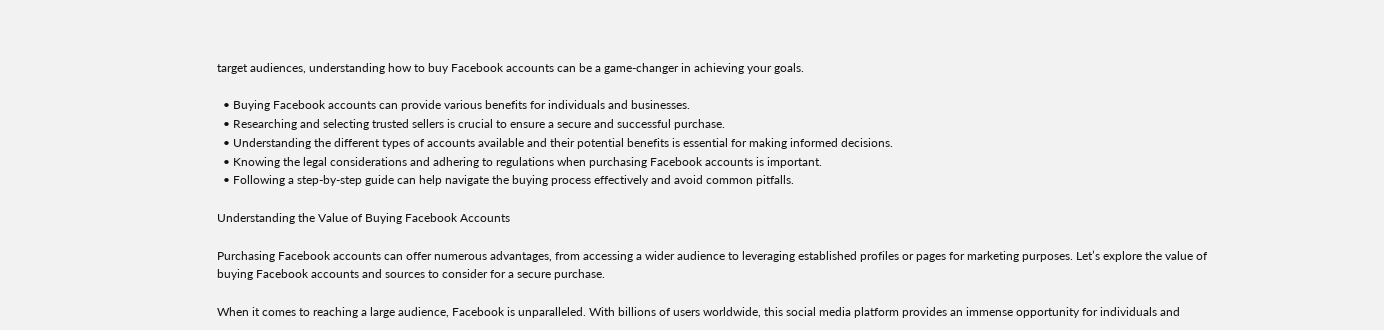target audiences, understanding how to buy Facebook accounts can be a game-changer in achieving your goals.

  • Buying Facebook accounts can provide various benefits for individuals and businesses.
  • Researching and selecting trusted sellers is crucial to ensure a secure and successful purchase.
  • Understanding the different types of accounts available and their potential benefits is essential for making informed decisions.
  • Knowing the legal considerations and adhering to regulations when purchasing Facebook accounts is important.
  • Following a step-by-step guide can help navigate the buying process effectively and avoid common pitfalls.

Understanding the Value of Buying Facebook Accounts

Purchasing Facebook accounts can offer numerous advantages, from accessing a wider audience to leveraging established profiles or pages for marketing purposes. Let’s explore the value of buying Facebook accounts and sources to consider for a secure purchase.

When it comes to reaching a large audience, Facebook is unparalleled. With billions of users worldwide, this social media platform provides an immense opportunity for individuals and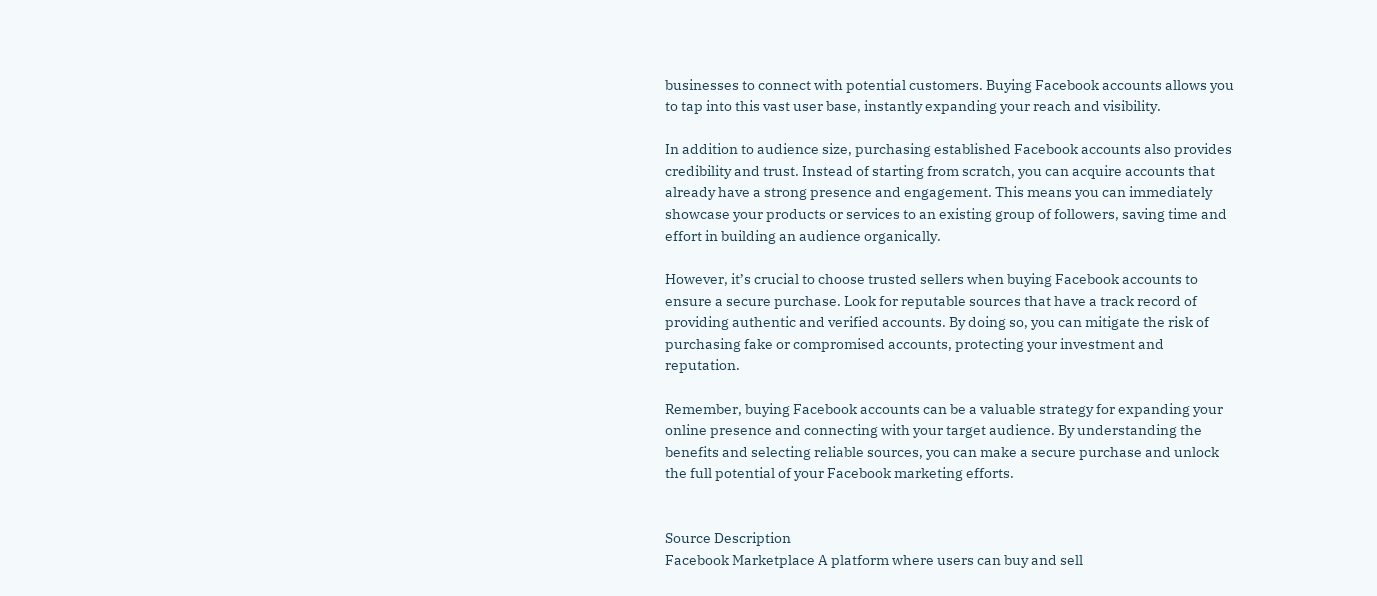businesses to connect with potential customers. Buying Facebook accounts allows you to tap into this vast user base, instantly expanding your reach and visibility.

In addition to audience size, purchasing established Facebook accounts also provides credibility and trust. Instead of starting from scratch, you can acquire accounts that already have a strong presence and engagement. This means you can immediately showcase your products or services to an existing group of followers, saving time and effort in building an audience organically.

However, it’s crucial to choose trusted sellers when buying Facebook accounts to ensure a secure purchase. Look for reputable sources that have a track record of providing authentic and verified accounts. By doing so, you can mitigate the risk of purchasing fake or compromised accounts, protecting your investment and reputation.

Remember, buying Facebook accounts can be a valuable strategy for expanding your online presence and connecting with your target audience. By understanding the benefits and selecting reliable sources, you can make a secure purchase and unlock the full potential of your Facebook marketing efforts.


Source Description
Facebook Marketplace A platform where users can buy and sell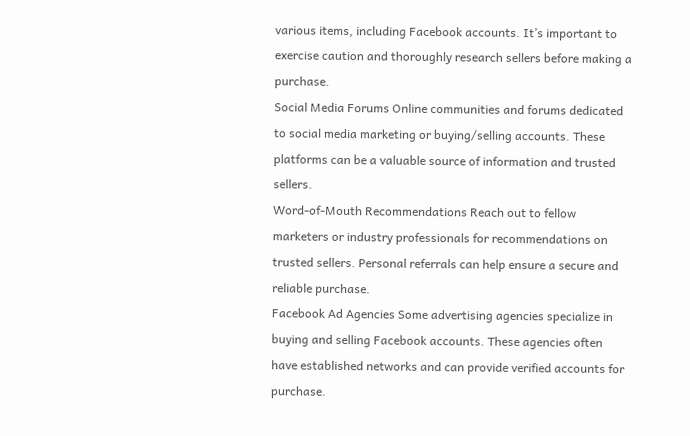various items, including Facebook accounts. It’s important to exercise caution and thoroughly research sellers before making a purchase.
Social Media Forums Online communities and forums dedicated to social media marketing or buying/selling accounts. These platforms can be a valuable source of information and trusted sellers.
Word-of-Mouth Recommendations Reach out to fellow marketers or industry professionals for recommendations on trusted sellers. Personal referrals can help ensure a secure and reliable purchase.
Facebook Ad Agencies Some advertising agencies specialize in buying and selling Facebook accounts. These agencies often have established networks and can provide verified accounts for purchase.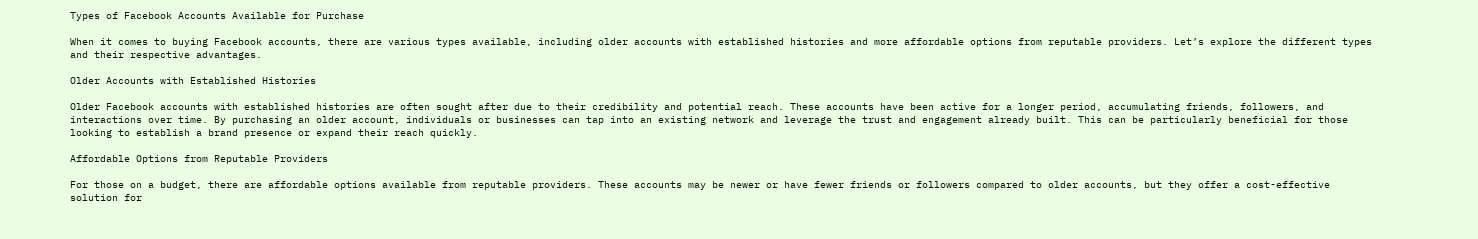Types of Facebook Accounts Available for Purchase

When it comes to buying Facebook accounts, there are various types available, including older accounts with established histories and more affordable options from reputable providers. Let’s explore the different types and their respective advantages.

Older Accounts with Established Histories

Older Facebook accounts with established histories are often sought after due to their credibility and potential reach. These accounts have been active for a longer period, accumulating friends, followers, and interactions over time. By purchasing an older account, individuals or businesses can tap into an existing network and leverage the trust and engagement already built. This can be particularly beneficial for those looking to establish a brand presence or expand their reach quickly.

Affordable Options from Reputable Providers

For those on a budget, there are affordable options available from reputable providers. These accounts may be newer or have fewer friends or followers compared to older accounts, but they offer a cost-effective solution for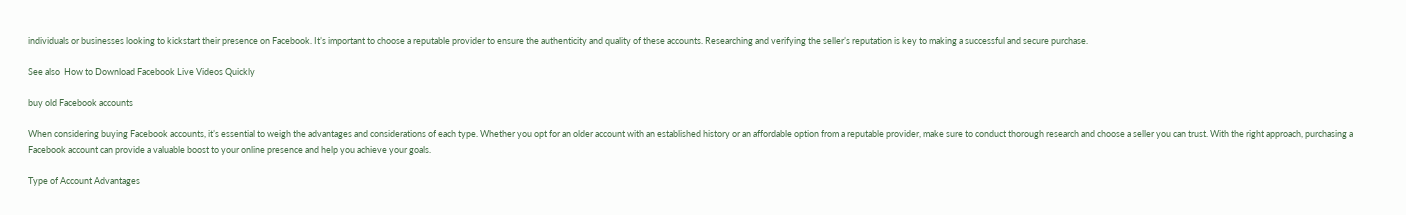individuals or businesses looking to kickstart their presence on Facebook. It’s important to choose a reputable provider to ensure the authenticity and quality of these accounts. Researching and verifying the seller’s reputation is key to making a successful and secure purchase.

See also  How to Download Facebook Live Videos Quickly

buy old Facebook accounts

When considering buying Facebook accounts, it’s essential to weigh the advantages and considerations of each type. Whether you opt for an older account with an established history or an affordable option from a reputable provider, make sure to conduct thorough research and choose a seller you can trust. With the right approach, purchasing a Facebook account can provide a valuable boost to your online presence and help you achieve your goals.

Type of Account Advantages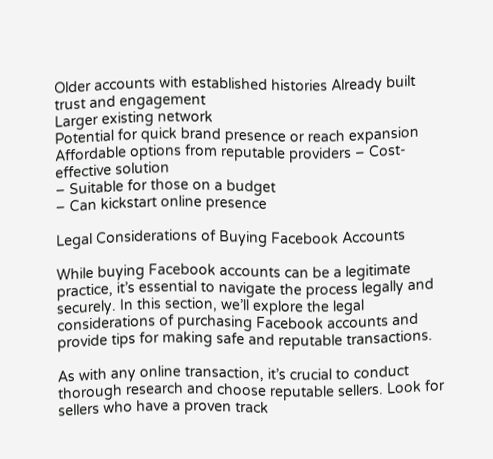Older accounts with established histories Already built trust and engagement
Larger existing network
Potential for quick brand presence or reach expansion
Affordable options from reputable providers – Cost-effective solution
– Suitable for those on a budget
– Can kickstart online presence

Legal Considerations of Buying Facebook Accounts

While buying Facebook accounts can be a legitimate practice, it’s essential to navigate the process legally and securely. In this section, we’ll explore the legal considerations of purchasing Facebook accounts and provide tips for making safe and reputable transactions.

As with any online transaction, it’s crucial to conduct thorough research and choose reputable sellers. Look for sellers who have a proven track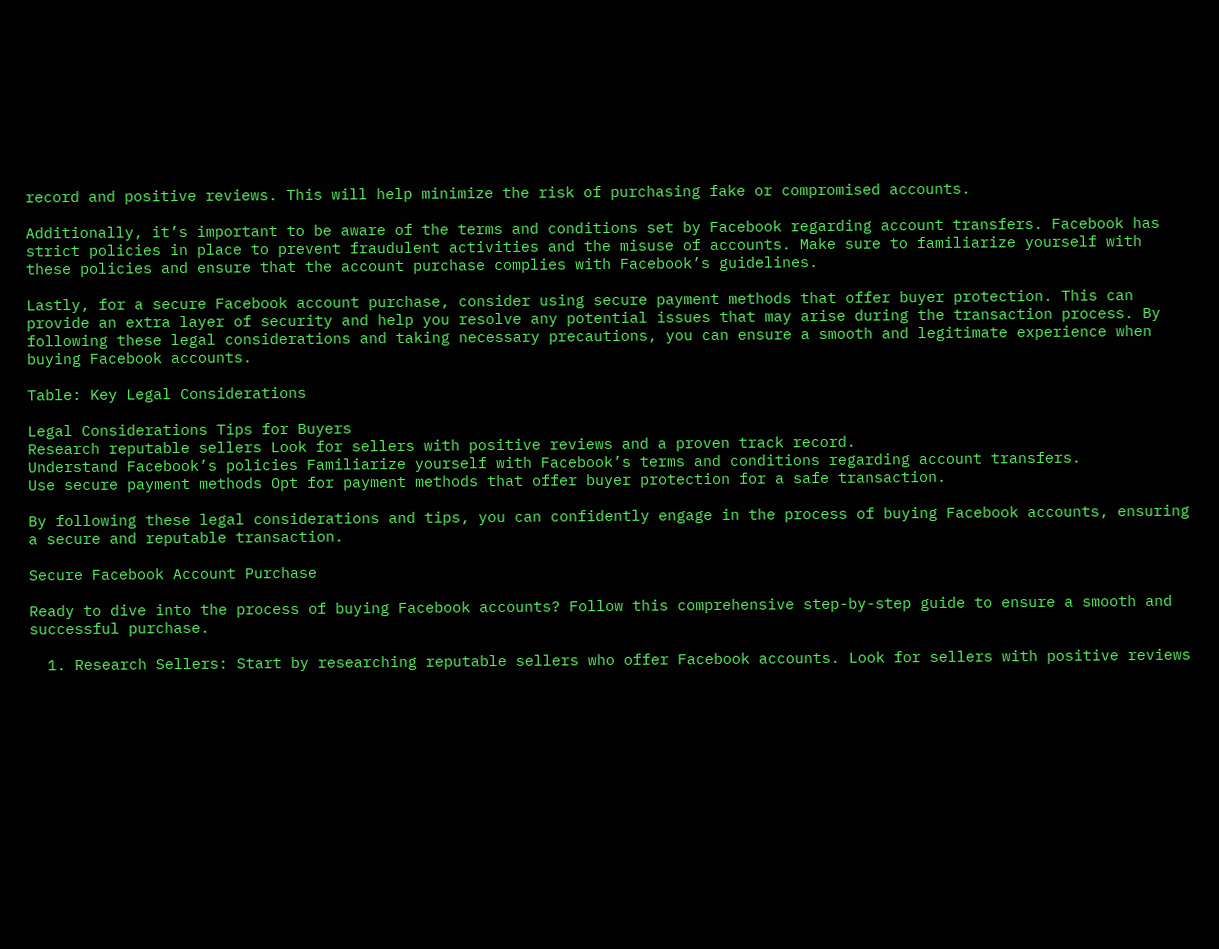record and positive reviews. This will help minimize the risk of purchasing fake or compromised accounts.

Additionally, it’s important to be aware of the terms and conditions set by Facebook regarding account transfers. Facebook has strict policies in place to prevent fraudulent activities and the misuse of accounts. Make sure to familiarize yourself with these policies and ensure that the account purchase complies with Facebook’s guidelines.

Lastly, for a secure Facebook account purchase, consider using secure payment methods that offer buyer protection. This can provide an extra layer of security and help you resolve any potential issues that may arise during the transaction process. By following these legal considerations and taking necessary precautions, you can ensure a smooth and legitimate experience when buying Facebook accounts.

Table: Key Legal Considerations

Legal Considerations Tips for Buyers
Research reputable sellers Look for sellers with positive reviews and a proven track record.
Understand Facebook’s policies Familiarize yourself with Facebook’s terms and conditions regarding account transfers.
Use secure payment methods Opt for payment methods that offer buyer protection for a safe transaction.

By following these legal considerations and tips, you can confidently engage in the process of buying Facebook accounts, ensuring a secure and reputable transaction.

Secure Facebook Account Purchase

Ready to dive into the process of buying Facebook accounts? Follow this comprehensive step-by-step guide to ensure a smooth and successful purchase.

  1. Research Sellers: Start by researching reputable sellers who offer Facebook accounts. Look for sellers with positive reviews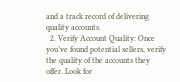and a track record of delivering quality accounts.
  2. Verify Account Quality: Once you’ve found potential sellers, verify the quality of the accounts they offer. Look for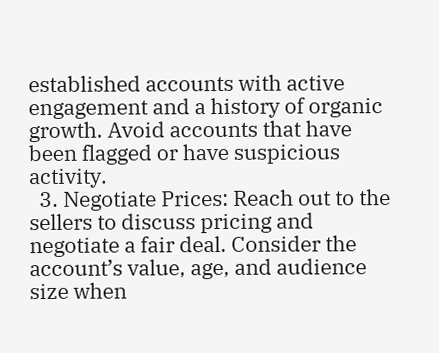established accounts with active engagement and a history of organic growth. Avoid accounts that have been flagged or have suspicious activity.
  3. Negotiate Prices: Reach out to the sellers to discuss pricing and negotiate a fair deal. Consider the account’s value, age, and audience size when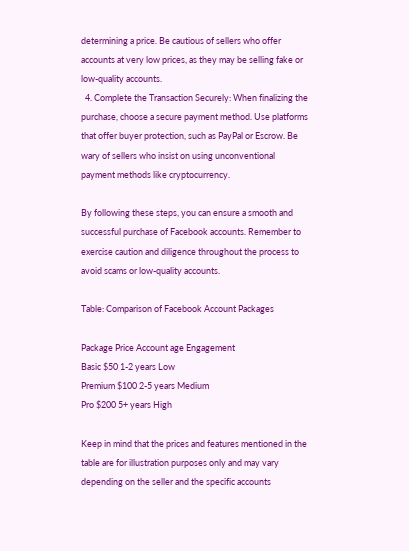determining a price. Be cautious of sellers who offer accounts at very low prices, as they may be selling fake or low-quality accounts.
  4. Complete the Transaction Securely: When finalizing the purchase, choose a secure payment method. Use platforms that offer buyer protection, such as PayPal or Escrow. Be wary of sellers who insist on using unconventional payment methods like cryptocurrency.

By following these steps, you can ensure a smooth and successful purchase of Facebook accounts. Remember to exercise caution and diligence throughout the process to avoid scams or low-quality accounts.

Table: Comparison of Facebook Account Packages

Package Price Account age Engagement
Basic $50 1-2 years Low
Premium $100 2-5 years Medium
Pro $200 5+ years High

Keep in mind that the prices and features mentioned in the table are for illustration purposes only and may vary depending on the seller and the specific accounts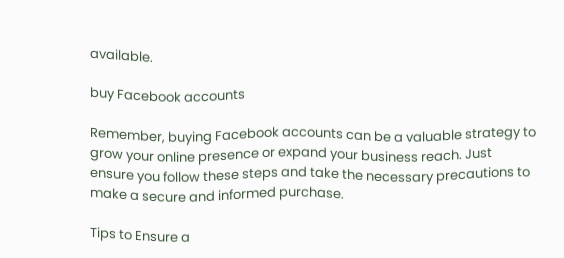available.

buy Facebook accounts

Remember, buying Facebook accounts can be a valuable strategy to grow your online presence or expand your business reach. Just ensure you follow these steps and take the necessary precautions to make a secure and informed purchase.

Tips to Ensure a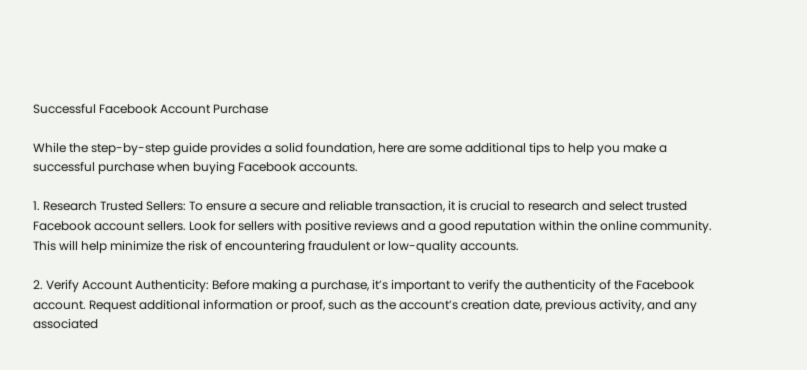Successful Facebook Account Purchase

While the step-by-step guide provides a solid foundation, here are some additional tips to help you make a successful purchase when buying Facebook accounts.

1. Research Trusted Sellers: To ensure a secure and reliable transaction, it is crucial to research and select trusted Facebook account sellers. Look for sellers with positive reviews and a good reputation within the online community. This will help minimize the risk of encountering fraudulent or low-quality accounts.

2. Verify Account Authenticity: Before making a purchase, it’s important to verify the authenticity of the Facebook account. Request additional information or proof, such as the account’s creation date, previous activity, and any associated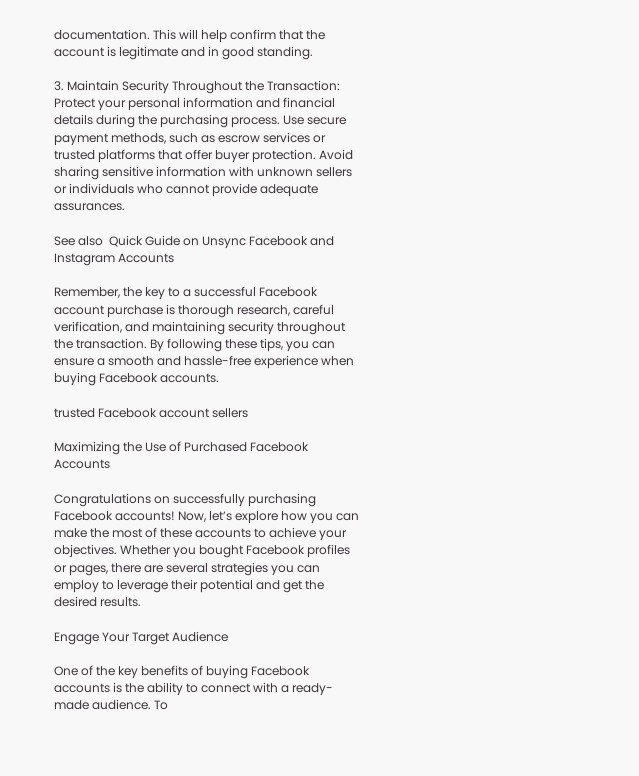documentation. This will help confirm that the account is legitimate and in good standing.

3. Maintain Security Throughout the Transaction: Protect your personal information and financial details during the purchasing process. Use secure payment methods, such as escrow services or trusted platforms that offer buyer protection. Avoid sharing sensitive information with unknown sellers or individuals who cannot provide adequate assurances.

See also  Quick Guide on Unsync Facebook and Instagram Accounts

Remember, the key to a successful Facebook account purchase is thorough research, careful verification, and maintaining security throughout the transaction. By following these tips, you can ensure a smooth and hassle-free experience when buying Facebook accounts.

trusted Facebook account sellers

Maximizing the Use of Purchased Facebook Accounts

Congratulations on successfully purchasing Facebook accounts! Now, let’s explore how you can make the most of these accounts to achieve your objectives. Whether you bought Facebook profiles or pages, there are several strategies you can employ to leverage their potential and get the desired results.

Engage Your Target Audience

One of the key benefits of buying Facebook accounts is the ability to connect with a ready-made audience. To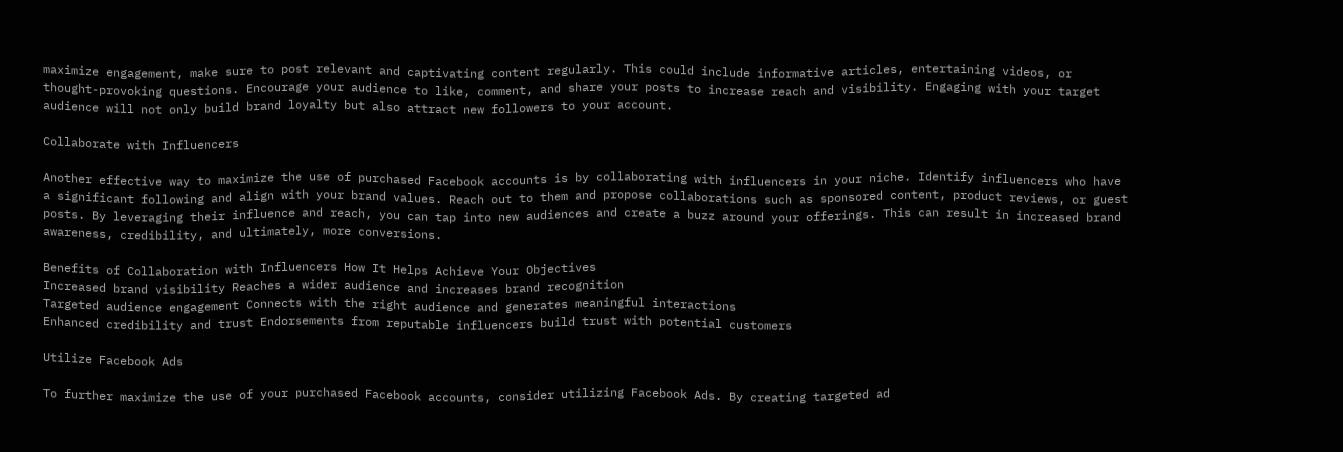maximize engagement, make sure to post relevant and captivating content regularly. This could include informative articles, entertaining videos, or thought-provoking questions. Encourage your audience to like, comment, and share your posts to increase reach and visibility. Engaging with your target audience will not only build brand loyalty but also attract new followers to your account.

Collaborate with Influencers

Another effective way to maximize the use of purchased Facebook accounts is by collaborating with influencers in your niche. Identify influencers who have a significant following and align with your brand values. Reach out to them and propose collaborations such as sponsored content, product reviews, or guest posts. By leveraging their influence and reach, you can tap into new audiences and create a buzz around your offerings. This can result in increased brand awareness, credibility, and ultimately, more conversions.

Benefits of Collaboration with Influencers How It Helps Achieve Your Objectives
Increased brand visibility Reaches a wider audience and increases brand recognition
Targeted audience engagement Connects with the right audience and generates meaningful interactions
Enhanced credibility and trust Endorsements from reputable influencers build trust with potential customers

Utilize Facebook Ads

To further maximize the use of your purchased Facebook accounts, consider utilizing Facebook Ads. By creating targeted ad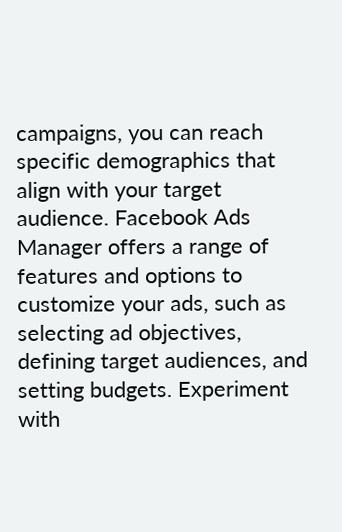campaigns, you can reach specific demographics that align with your target audience. Facebook Ads Manager offers a range of features and options to customize your ads, such as selecting ad objectives, defining target audiences, and setting budgets. Experiment with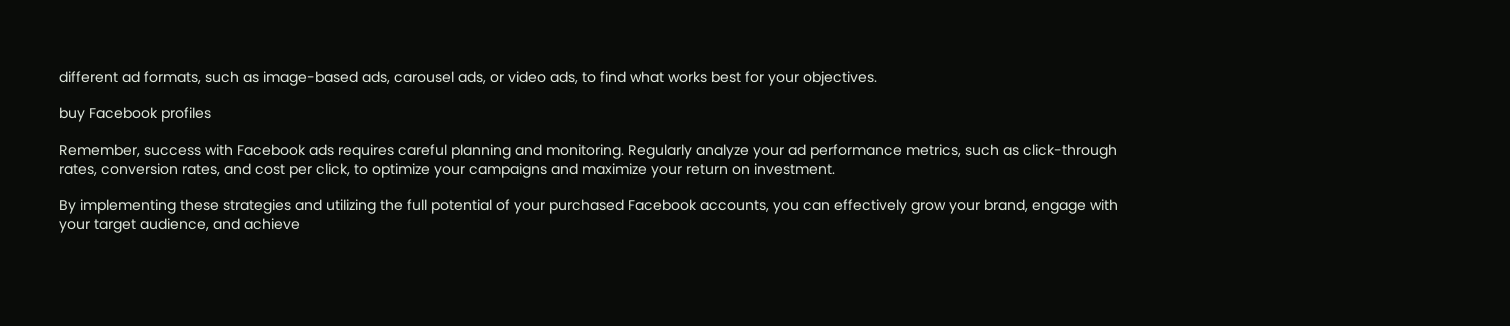different ad formats, such as image-based ads, carousel ads, or video ads, to find what works best for your objectives.

buy Facebook profiles

Remember, success with Facebook ads requires careful planning and monitoring. Regularly analyze your ad performance metrics, such as click-through rates, conversion rates, and cost per click, to optimize your campaigns and maximize your return on investment.

By implementing these strategies and utilizing the full potential of your purchased Facebook accounts, you can effectively grow your brand, engage with your target audience, and achieve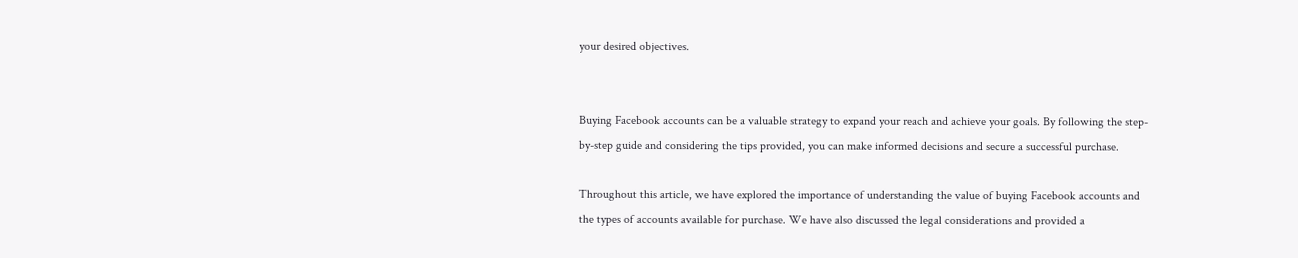your desired objectives.


Buying Facebook accounts can be a valuable strategy to expand your reach and achieve your goals. By following the step-by-step guide and considering the tips provided, you can make informed decisions and secure a successful purchase.

Throughout this article, we have explored the importance of understanding the value of buying Facebook accounts and the types of accounts available for purchase. We have also discussed the legal considerations and provided a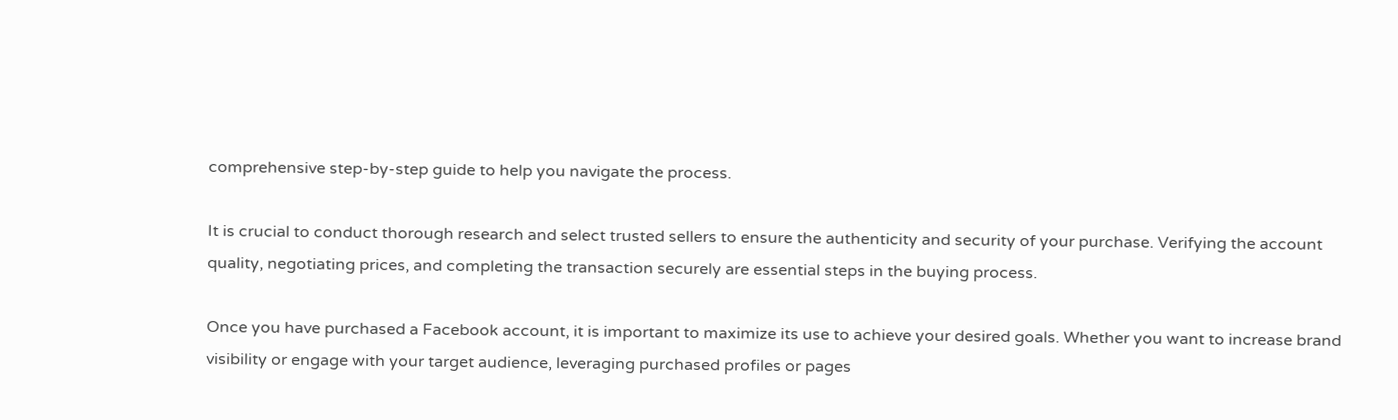comprehensive step-by-step guide to help you navigate the process.

It is crucial to conduct thorough research and select trusted sellers to ensure the authenticity and security of your purchase. Verifying the account quality, negotiating prices, and completing the transaction securely are essential steps in the buying process.

Once you have purchased a Facebook account, it is important to maximize its use to achieve your desired goals. Whether you want to increase brand visibility or engage with your target audience, leveraging purchased profiles or pages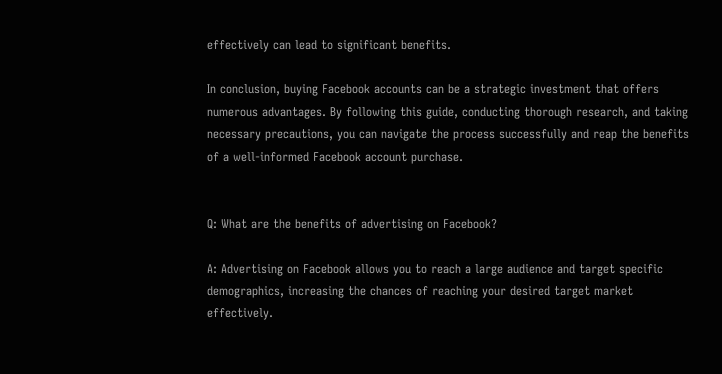effectively can lead to significant benefits.

In conclusion, buying Facebook accounts can be a strategic investment that offers numerous advantages. By following this guide, conducting thorough research, and taking necessary precautions, you can navigate the process successfully and reap the benefits of a well-informed Facebook account purchase.


Q: What are the benefits of advertising on Facebook?

A: Advertising on Facebook allows you to reach a large audience and target specific demographics, increasing the chances of reaching your desired target market effectively.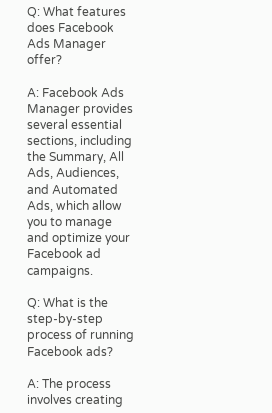Q: What features does Facebook Ads Manager offer?

A: Facebook Ads Manager provides several essential sections, including the Summary, All Ads, Audiences, and Automated Ads, which allow you to manage and optimize your Facebook ad campaigns.

Q: What is the step-by-step process of running Facebook ads?

A: The process involves creating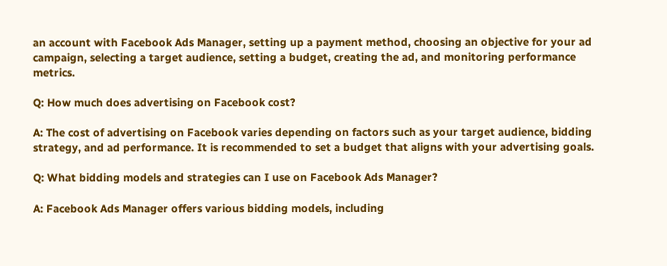an account with Facebook Ads Manager, setting up a payment method, choosing an objective for your ad campaign, selecting a target audience, setting a budget, creating the ad, and monitoring performance metrics.

Q: How much does advertising on Facebook cost?

A: The cost of advertising on Facebook varies depending on factors such as your target audience, bidding strategy, and ad performance. It is recommended to set a budget that aligns with your advertising goals.

Q: What bidding models and strategies can I use on Facebook Ads Manager?

A: Facebook Ads Manager offers various bidding models, including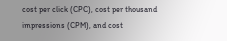cost per click (CPC), cost per thousand impressions (CPM), and cost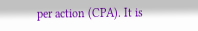per action (CPA). It is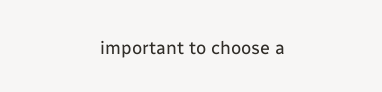important to choose a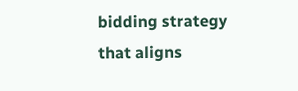bidding strategy that aligns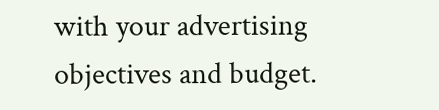with your advertising objectives and budget.